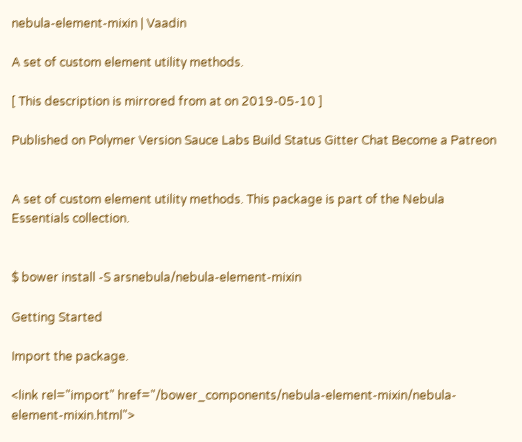nebula-element-mixin | Vaadin

A set of custom element utility methods.

[ This description is mirrored from at on 2019-05-10 ]

Published on Polymer Version Sauce Labs Build Status Gitter Chat Become a Patreon


A set of custom element utility methods. This package is part of the Nebula Essentials collection.


$ bower install -S arsnebula/nebula-element-mixin

Getting Started

Import the package.

<link rel="import" href="/bower_components/nebula-element-mixin/nebula-element-mixin.html">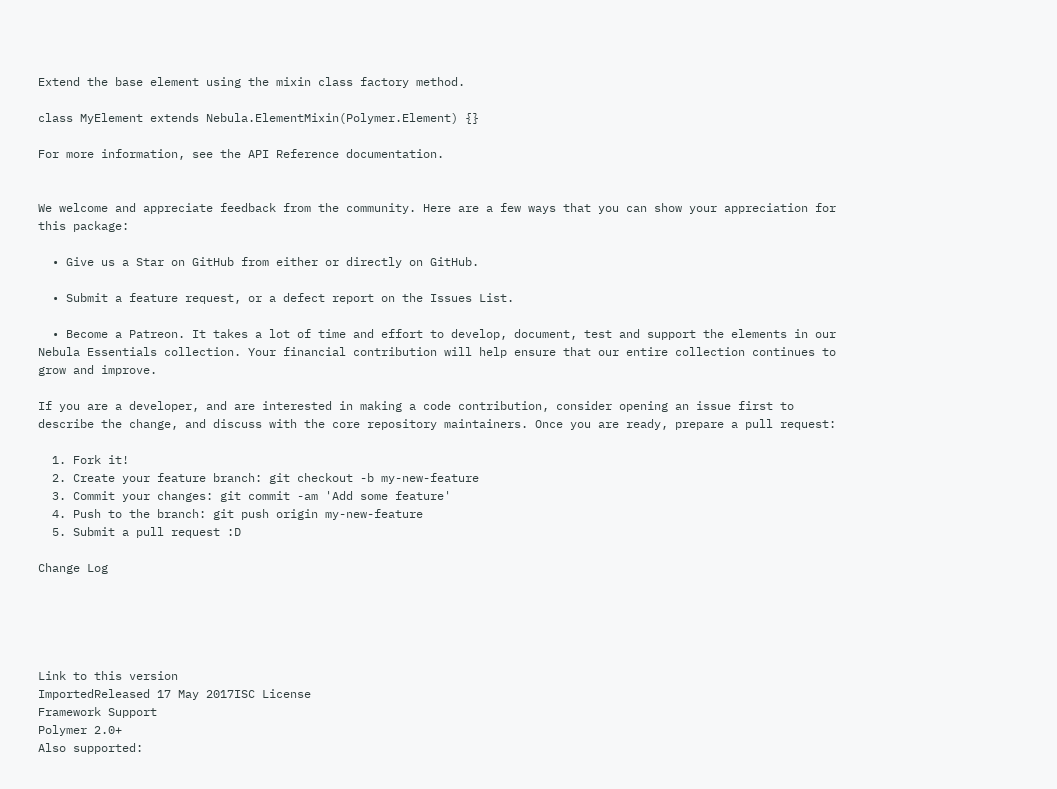Extend the base element using the mixin class factory method.

class MyElement extends Nebula.ElementMixin(Polymer.Element) {}

For more information, see the API Reference documentation.


We welcome and appreciate feedback from the community. Here are a few ways that you can show your appreciation for this package:

  • Give us a Star on GitHub from either or directly on GitHub.

  • Submit a feature request, or a defect report on the Issues List.

  • Become a Patreon. It takes a lot of time and effort to develop, document, test and support the elements in our Nebula Essentials collection. Your financial contribution will help ensure that our entire collection continues to grow and improve.

If you are a developer, and are interested in making a code contribution, consider opening an issue first to describe the change, and discuss with the core repository maintainers. Once you are ready, prepare a pull request:

  1. Fork it!
  2. Create your feature branch: git checkout -b my-new-feature
  3. Commit your changes: git commit -am 'Add some feature'
  4. Push to the branch: git push origin my-new-feature
  5. Submit a pull request :D

Change Log





Link to this version
ImportedReleased 17 May 2017ISC License
Framework Support
Polymer 2.0+
Also supported: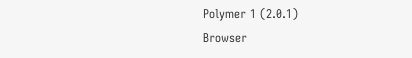Polymer 1 (2.0.1)
Browser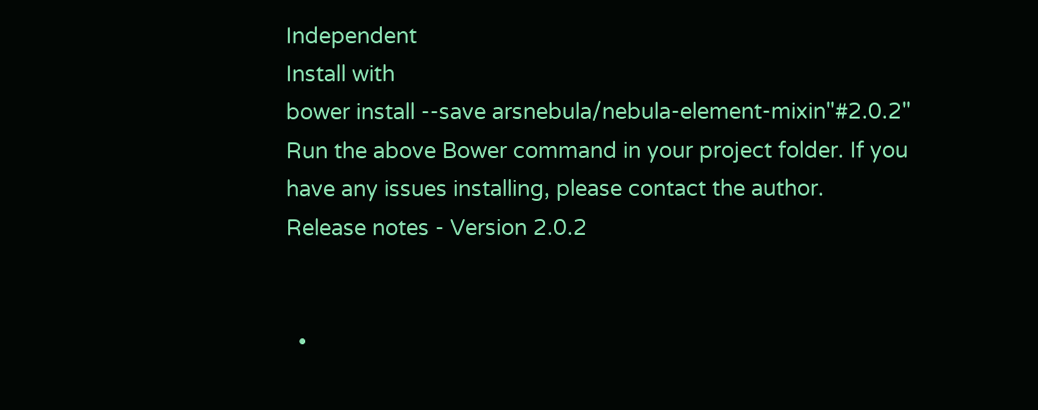Independent
Install with
bower install --save arsnebula/nebula-element-mixin"#2.0.2"
Run the above Bower command in your project folder. If you have any issues installing, please contact the author.
Release notes - Version 2.0.2


  •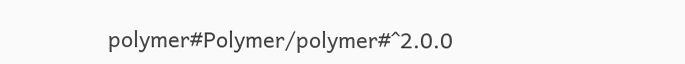polymer#Polymer/polymer#^2.0.0